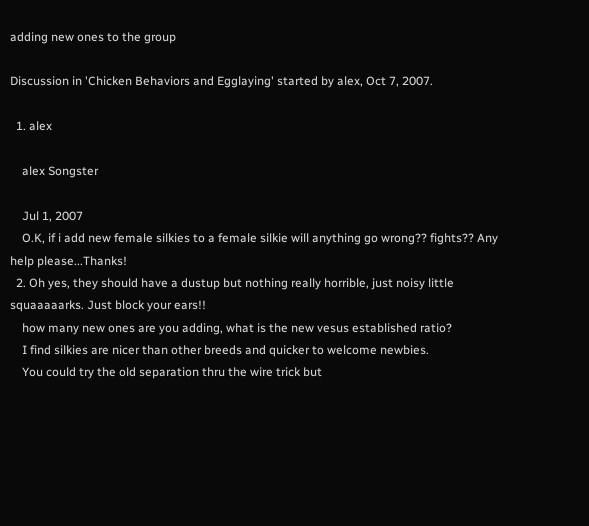adding new ones to the group

Discussion in 'Chicken Behaviors and Egglaying' started by alex, Oct 7, 2007.

  1. alex

    alex Songster

    Jul 1, 2007
    O.K, if i add new female silkies to a female silkie will anything go wrong?? fights?? Any help please...Thanks!
  2. Oh yes, they should have a dustup but nothing really horrible, just noisy little squaaaaarks. Just block your ears!!
    how many new ones are you adding, what is the new vesus established ratio?
    I find silkies are nicer than other breeds and quicker to welcome newbies.
    You could try the old separation thru the wire trick but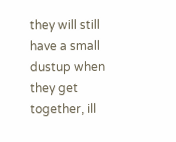they will still have a small dustup when they get together, ill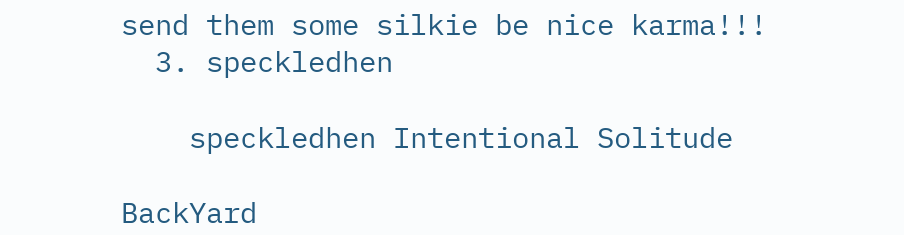send them some silkie be nice karma!!!
  3. speckledhen

    speckledhen Intentional Solitude

BackYard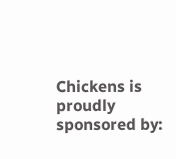Chickens is proudly sponsored by: